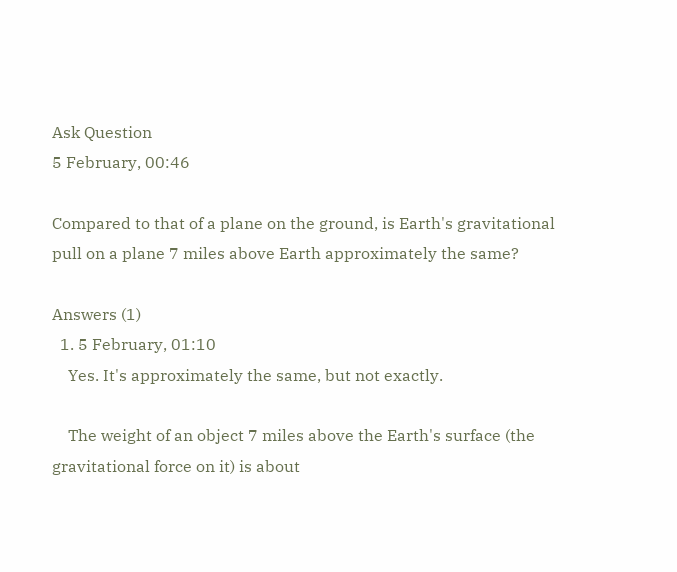Ask Question
5 February, 00:46

Compared to that of a plane on the ground, is Earth's gravitational pull on a plane 7 miles above Earth approximately the same?

Answers (1)
  1. 5 February, 01:10
    Yes. It's approximately the same, but not exactly.

    The weight of an object 7 miles above the Earth's surface (the gravitational force on it) is about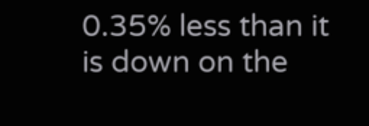0.35% less than it is down on the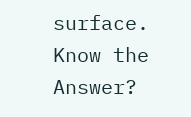surface.
Know the Answer?